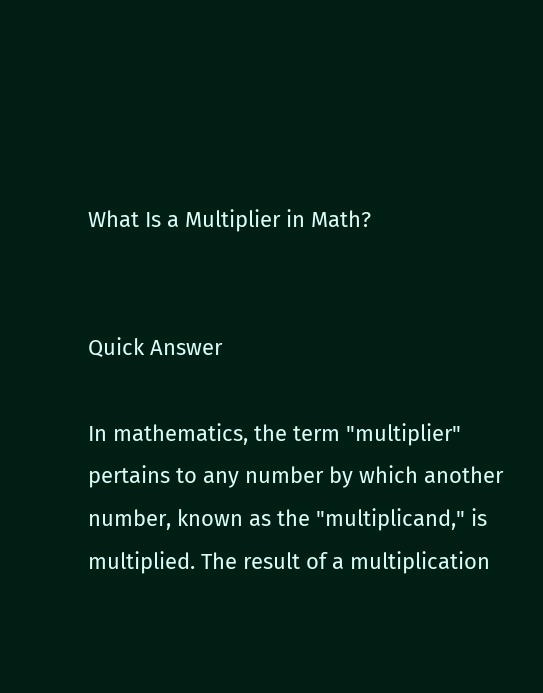What Is a Multiplier in Math?


Quick Answer

In mathematics, the term "multiplier" pertains to any number by which another number, known as the "multiplicand," is multiplied. The result of a multiplication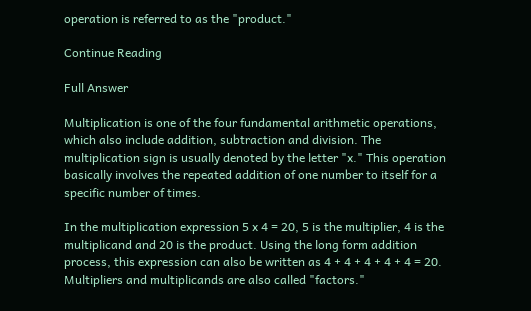operation is referred to as the "product."

Continue Reading

Full Answer

Multiplication is one of the four fundamental arithmetic operations, which also include addition, subtraction and division. The multiplication sign is usually denoted by the letter "x." This operation basically involves the repeated addition of one number to itself for a specific number of times.

In the multiplication expression 5 x 4 = 20, 5 is the multiplier, 4 is the multiplicand and 20 is the product. Using the long form addition process, this expression can also be written as 4 + 4 + 4 + 4 + 4 = 20. Multipliers and multiplicands are also called "factors."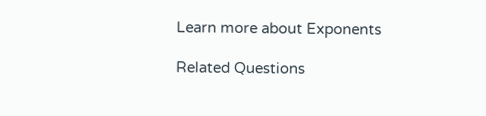Learn more about Exponents

Related Questions